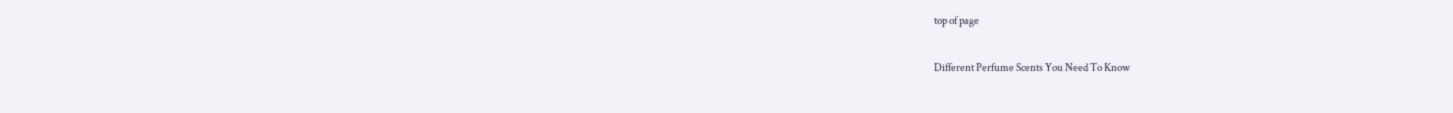top of page

Different Perfume Scents You Need To Know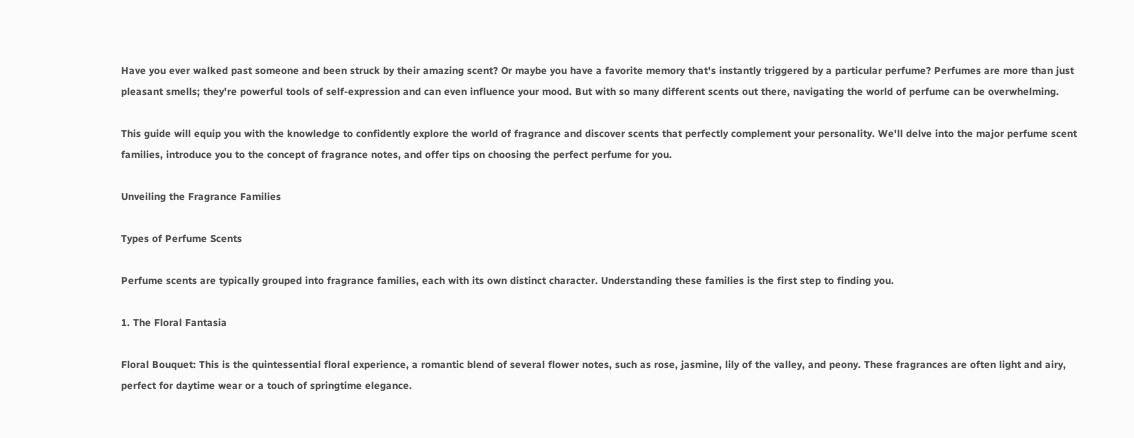Have you ever walked past someone and been struck by their amazing scent? Or maybe you have a favorite memory that's instantly triggered by a particular perfume? Perfumes are more than just pleasant smells; they're powerful tools of self-expression and can even influence your mood. But with so many different scents out there, navigating the world of perfume can be overwhelming.

This guide will equip you with the knowledge to confidently explore the world of fragrance and discover scents that perfectly complement your personality. We'll delve into the major perfume scent families, introduce you to the concept of fragrance notes, and offer tips on choosing the perfect perfume for you.

Unveiling the Fragrance Families

Types of Perfume Scents

Perfume scents are typically grouped into fragrance families, each with its own distinct character. Understanding these families is the first step to finding you.

1. The Floral Fantasia

Floral Bouquet: This is the quintessential floral experience, a romantic blend of several flower notes, such as rose, jasmine, lily of the valley, and peony. These fragrances are often light and airy, perfect for daytime wear or a touch of springtime elegance.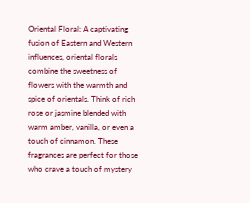Oriental Floral: A captivating fusion of Eastern and Western influences, oriental florals combine the sweetness of flowers with the warmth and spice of orientals. Think of rich rose or jasmine blended with warm amber, vanilla, or even a touch of cinnamon. These fragrances are perfect for those who crave a touch of mystery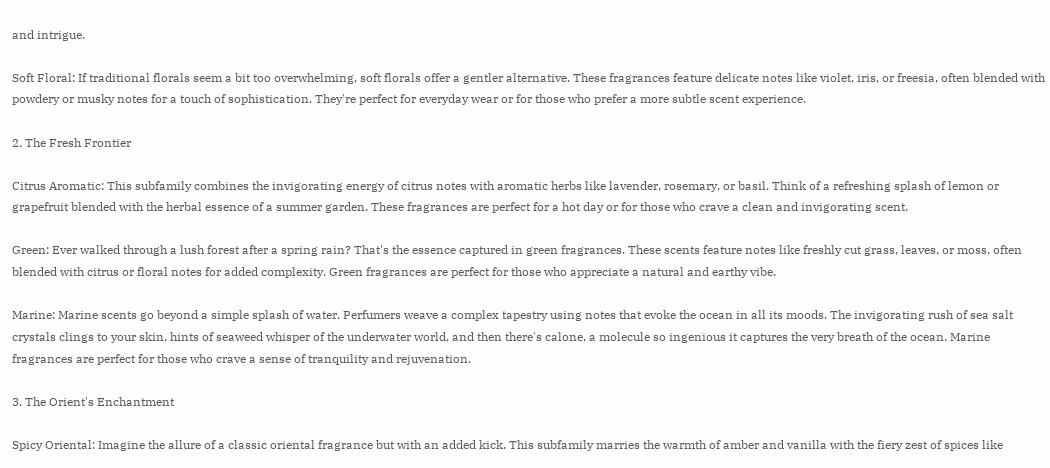and intrigue.

Soft Floral: If traditional florals seem a bit too overwhelming, soft florals offer a gentler alternative. These fragrances feature delicate notes like violet, iris, or freesia, often blended with powdery or musky notes for a touch of sophistication. They're perfect for everyday wear or for those who prefer a more subtle scent experience.

2. The Fresh Frontier

Citrus Aromatic: This subfamily combines the invigorating energy of citrus notes with aromatic herbs like lavender, rosemary, or basil. Think of a refreshing splash of lemon or grapefruit blended with the herbal essence of a summer garden. These fragrances are perfect for a hot day or for those who crave a clean and invigorating scent.

Green: Ever walked through a lush forest after a spring rain? That's the essence captured in green fragrances. These scents feature notes like freshly cut grass, leaves, or moss, often blended with citrus or floral notes for added complexity. Green fragrances are perfect for those who appreciate a natural and earthy vibe.

Marine: Marine scents go beyond a simple splash of water. Perfumers weave a complex tapestry using notes that evoke the ocean in all its moods. The invigorating rush of sea salt crystals clings to your skin, hints of seaweed whisper of the underwater world, and then there's calone, a molecule so ingenious it captures the very breath of the ocean. Marine fragrances are perfect for those who crave a sense of tranquility and rejuvenation.

3. The Orient's Enchantment

Spicy Oriental: Imagine the allure of a classic oriental fragrance but with an added kick. This subfamily marries the warmth of amber and vanilla with the fiery zest of spices like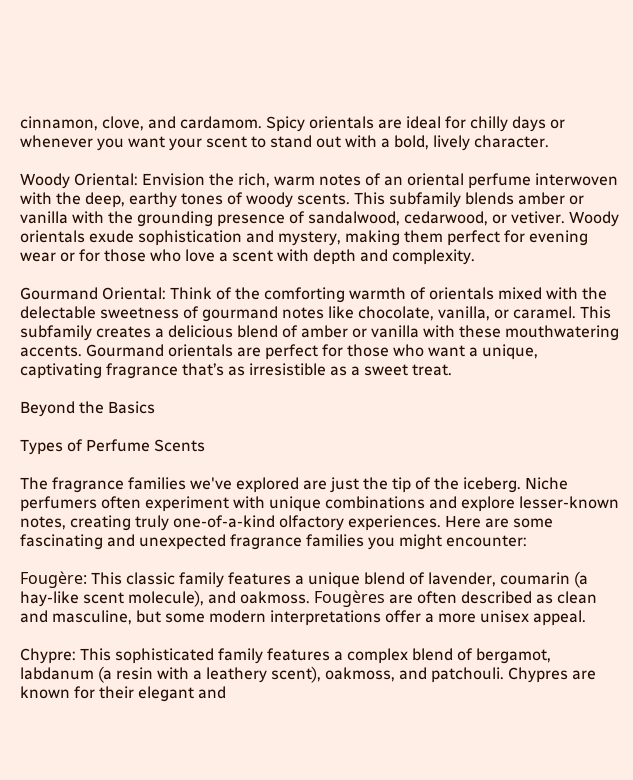cinnamon, clove, and cardamom. Spicy orientals are ideal for chilly days or whenever you want your scent to stand out with a bold, lively character.

Woody Oriental: Envision the rich, warm notes of an oriental perfume interwoven with the deep, earthy tones of woody scents. This subfamily blends amber or vanilla with the grounding presence of sandalwood, cedarwood, or vetiver. Woody orientals exude sophistication and mystery, making them perfect for evening wear or for those who love a scent with depth and complexity.

Gourmand Oriental: Think of the comforting warmth of orientals mixed with the delectable sweetness of gourmand notes like chocolate, vanilla, or caramel. This subfamily creates a delicious blend of amber or vanilla with these mouthwatering accents. Gourmand orientals are perfect for those who want a unique, captivating fragrance that’s as irresistible as a sweet treat.

Beyond the Basics

Types of Perfume Scents

The fragrance families we've explored are just the tip of the iceberg. Niche perfumers often experiment with unique combinations and explore lesser-known notes, creating truly one-of-a-kind olfactory experiences. Here are some fascinating and unexpected fragrance families you might encounter:

Fougère: This classic family features a unique blend of lavender, coumarin (a hay-like scent molecule), and oakmoss. Fougères are often described as clean and masculine, but some modern interpretations offer a more unisex appeal.

Chypre: This sophisticated family features a complex blend of bergamot, labdanum (a resin with a leathery scent), oakmoss, and patchouli. Chypres are known for their elegant and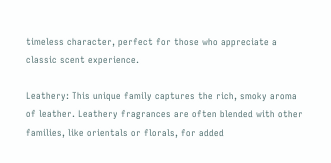timeless character, perfect for those who appreciate a classic scent experience.

Leathery: This unique family captures the rich, smoky aroma of leather. Leathery fragrances are often blended with other families, like orientals or florals, for added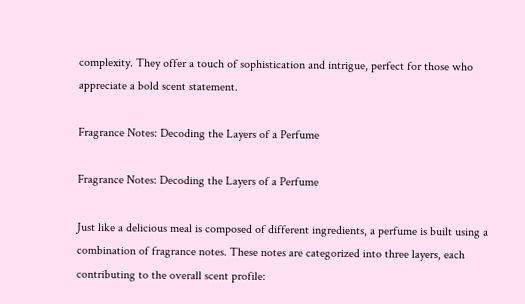complexity. They offer a touch of sophistication and intrigue, perfect for those who appreciate a bold scent statement.

Fragrance Notes: Decoding the Layers of a Perfume

Fragrance Notes: Decoding the Layers of a Perfume

Just like a delicious meal is composed of different ingredients, a perfume is built using a combination of fragrance notes. These notes are categorized into three layers, each contributing to the overall scent profile: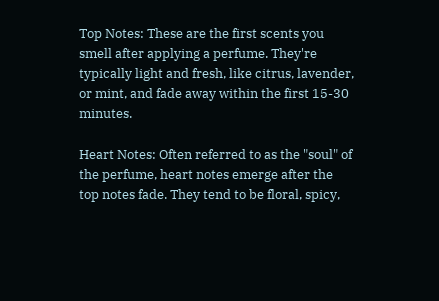Top Notes: These are the first scents you smell after applying a perfume. They're typically light and fresh, like citrus, lavender, or mint, and fade away within the first 15-30 minutes.

Heart Notes: Often referred to as the "soul" of the perfume, heart notes emerge after the top notes fade. They tend to be floral, spicy,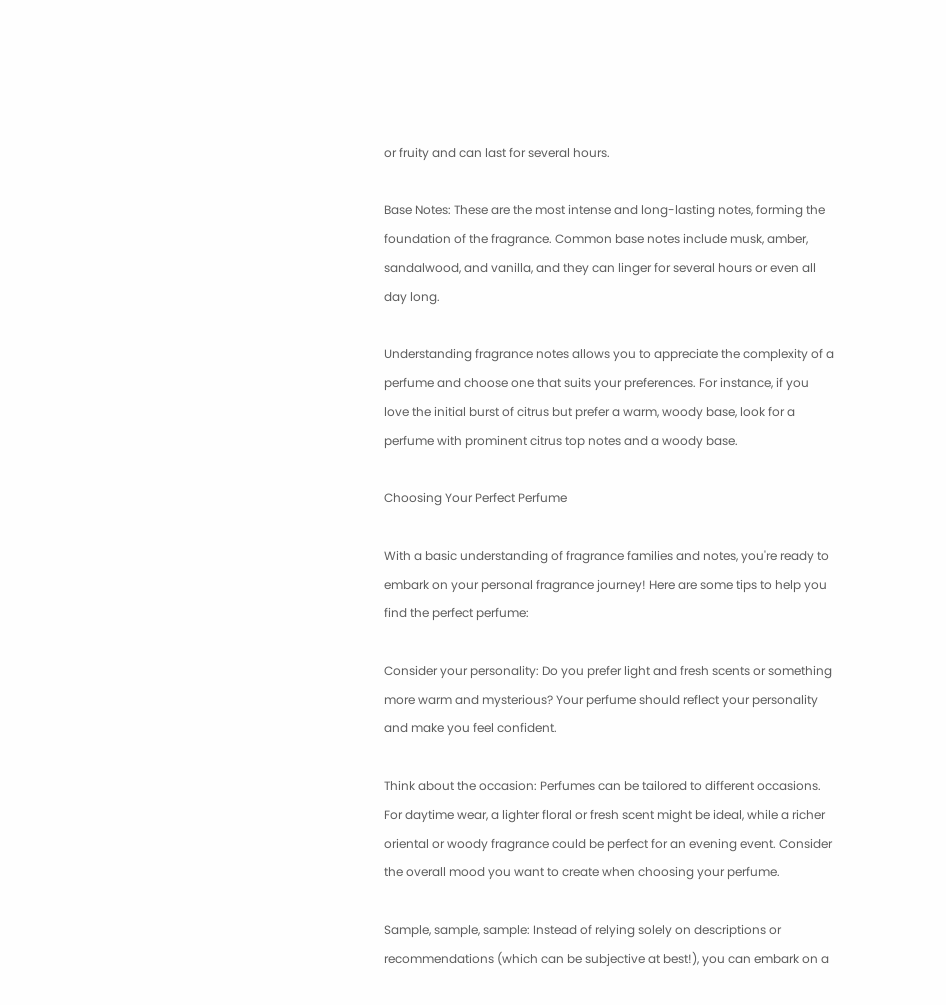or fruity and can last for several hours.

Base Notes: These are the most intense and long-lasting notes, forming the foundation of the fragrance. Common base notes include musk, amber, sandalwood, and vanilla, and they can linger for several hours or even all day long.

Understanding fragrance notes allows you to appreciate the complexity of a perfume and choose one that suits your preferences. For instance, if you love the initial burst of citrus but prefer a warm, woody base, look for a perfume with prominent citrus top notes and a woody base.

Choosing Your Perfect Perfume

With a basic understanding of fragrance families and notes, you're ready to embark on your personal fragrance journey! Here are some tips to help you find the perfect perfume:

Consider your personality: Do you prefer light and fresh scents or something more warm and mysterious? Your perfume should reflect your personality and make you feel confident.

Think about the occasion: Perfumes can be tailored to different occasions. For daytime wear, a lighter floral or fresh scent might be ideal, while a richer oriental or woody fragrance could be perfect for an evening event. Consider the overall mood you want to create when choosing your perfume.

Sample, sample, sample: Instead of relying solely on descriptions or recommendations (which can be subjective at best!), you can embark on a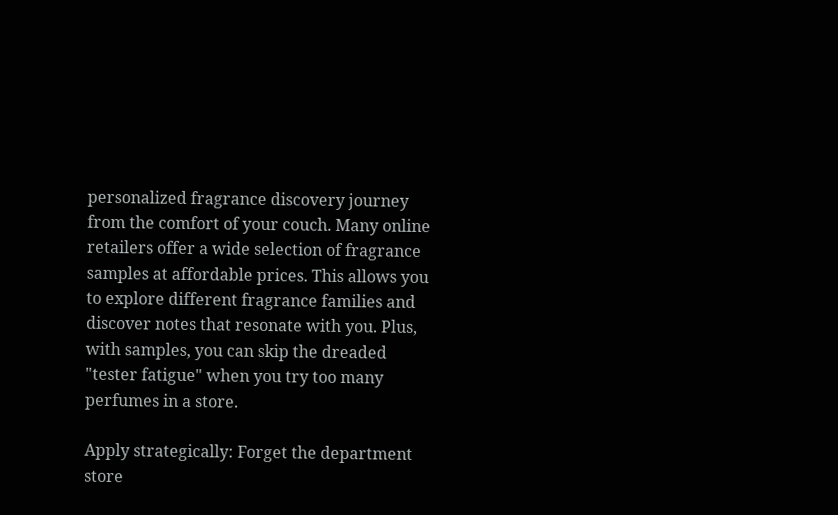personalized fragrance discovery journey from the comfort of your couch. Many online retailers offer a wide selection of fragrance samples at affordable prices. This allows you to explore different fragrance families and discover notes that resonate with you. Plus, with samples, you can skip the dreaded "tester fatigue" when you try too many perfumes in a store.

Apply strategically: Forget the department store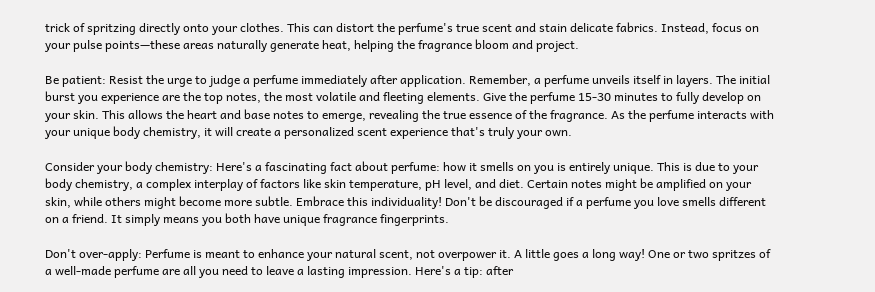trick of spritzing directly onto your clothes. This can distort the perfume's true scent and stain delicate fabrics. Instead, focus on your pulse points—these areas naturally generate heat, helping the fragrance bloom and project.

Be patient: Resist the urge to judge a perfume immediately after application. Remember, a perfume unveils itself in layers. The initial burst you experience are the top notes, the most volatile and fleeting elements. Give the perfume 15-30 minutes to fully develop on your skin. This allows the heart and base notes to emerge, revealing the true essence of the fragrance. As the perfume interacts with your unique body chemistry, it will create a personalized scent experience that's truly your own.

Consider your body chemistry: Here's a fascinating fact about perfume: how it smells on you is entirely unique. This is due to your body chemistry, a complex interplay of factors like skin temperature, pH level, and diet. Certain notes might be amplified on your skin, while others might become more subtle. Embrace this individuality! Don't be discouraged if a perfume you love smells different on a friend. It simply means you both have unique fragrance fingerprints.

Don't over-apply: Perfume is meant to enhance your natural scent, not overpower it. A little goes a long way! One or two spritzes of a well-made perfume are all you need to leave a lasting impression. Here's a tip: after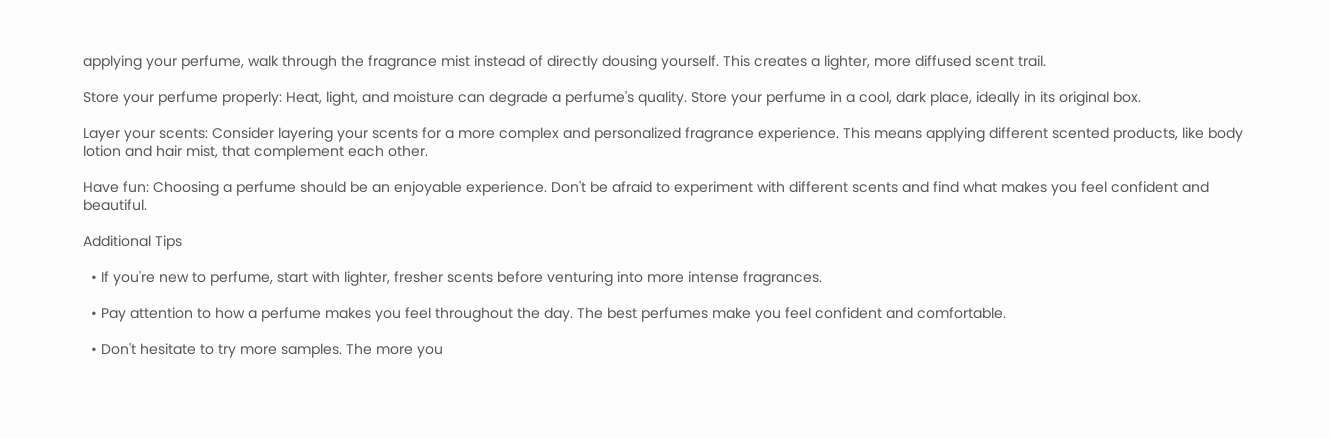applying your perfume, walk through the fragrance mist instead of directly dousing yourself. This creates a lighter, more diffused scent trail.

Store your perfume properly: Heat, light, and moisture can degrade a perfume's quality. Store your perfume in a cool, dark place, ideally in its original box.

Layer your scents: Consider layering your scents for a more complex and personalized fragrance experience. This means applying different scented products, like body lotion and hair mist, that complement each other.

Have fun: Choosing a perfume should be an enjoyable experience. Don't be afraid to experiment with different scents and find what makes you feel confident and beautiful.

Additional Tips

  • If you're new to perfume, start with lighter, fresher scents before venturing into more intense fragrances.

  • Pay attention to how a perfume makes you feel throughout the day. The best perfumes make you feel confident and comfortable.

  • Don't hesitate to try more samples. The more you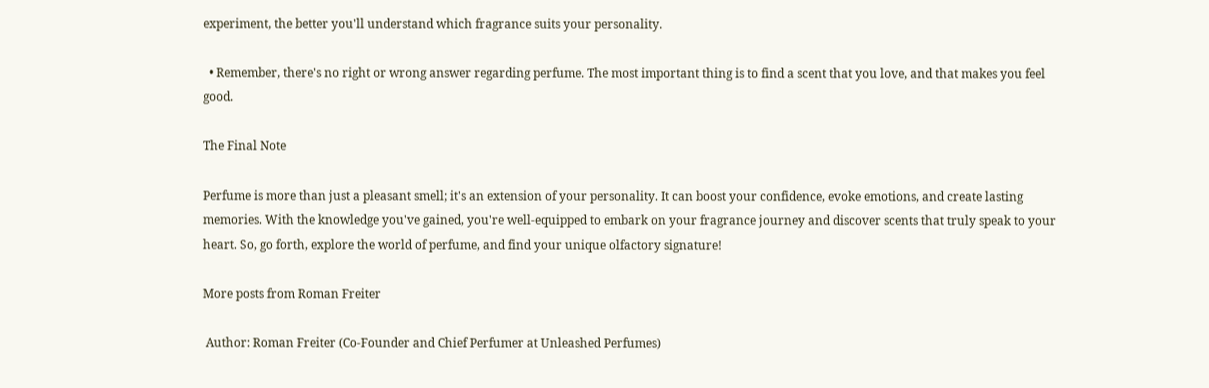experiment, the better you'll understand which fragrance suits your personality.

  • Remember, there's no right or wrong answer regarding perfume. The most important thing is to find a scent that you love, and that makes you feel good.

The Final Note

Perfume is more than just a pleasant smell; it's an extension of your personality. It can boost your confidence, evoke emotions, and create lasting memories. With the knowledge you've gained, you're well-equipped to embark on your fragrance journey and discover scents that truly speak to your heart. So, go forth, explore the world of perfume, and find your unique olfactory signature!

More posts from Roman Freiter

 Author: Roman Freiter (Co-Founder and Chief Perfumer at Unleashed Perfumes)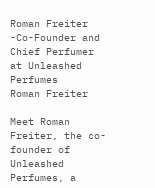Roman Freiter -Co-Founder and Chief Perfumer at Unleashed Perfumes
Roman Freiter

Meet Roman Freiter, the co-founder of Unleashed Perfumes, a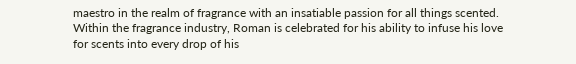maestro in the realm of fragrance with an insatiable passion for all things scented. Within the fragrance industry, Roman is celebrated for his ability to infuse his love for scents into every drop of his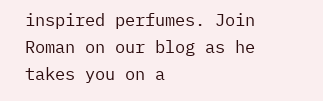inspired perfumes. Join Roman on our blog as he takes you on a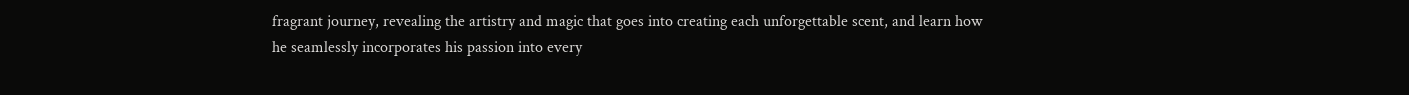fragrant journey, revealing the artistry and magic that goes into creating each unforgettable scent, and learn how he seamlessly incorporates his passion into every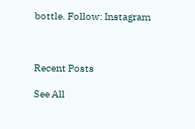bottle. Follow: Instagram



Recent Posts

See All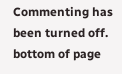Commenting has been turned off.
bottom of page